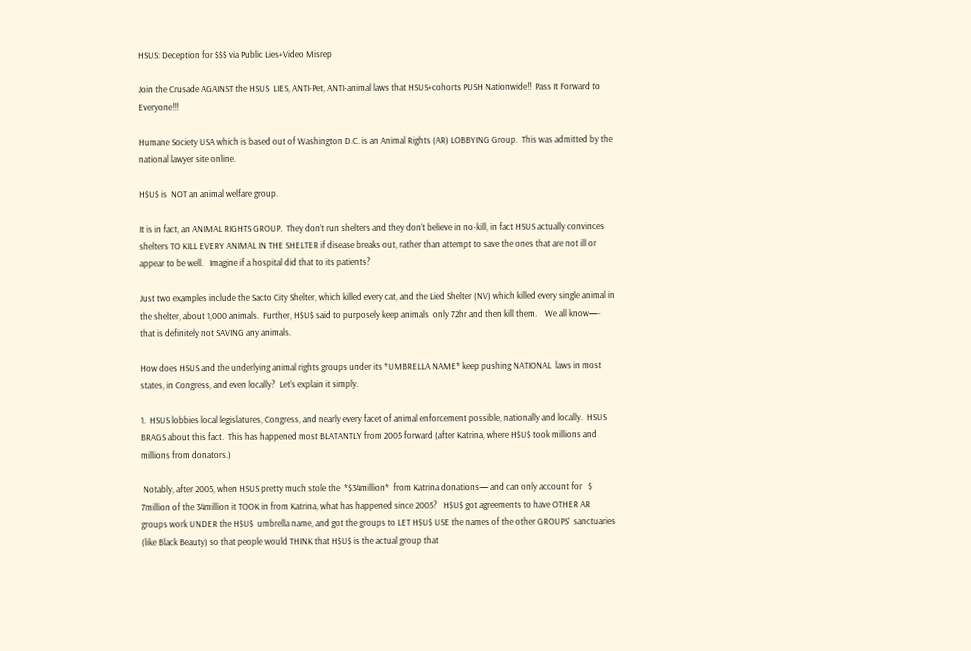HSUS: Deception for $$$ via Public Lies+Video Misrep

Join the Crusade AGAINST the HSUS  LIES, ANTI-Pet, ANTI-animal laws that HSUS+cohorts PUSH Nationwide!!  Pass It Forward to Everyone!!!

Humane Society USA which is based out of Washington D.C. is an Animal Rights (AR) LOBBYING Group.  This was admitted by the national lawyer site online.

H$U$ is  NOT an animal welfare group.

It is in fact, an ANIMAL RIGHTS GROUP.  They don’t run shelters and they don’t believe in no-kill, in fact HSUS actually convinces shelters TO KILL EVERY ANIMAL IN THE SHELTER if disease breaks out, rather than attempt to save the ones that are not ill or appear to be well.   Imagine if a hospital did that to its patients?

Just two examples include the Sacto City Shelter, which killed every cat, and the Lied Shelter (NV) which killed every single animal in the shelter, about 1,000 animals.  Further, H$U$ said to purposely keep animals  only 72hr and then kill them.    We all know—- that is definitely not SAVING any animals.

How does HSUS and the underlying animal rights groups under its *UMBRELLA NAME* keep pushing NATIONAL  laws in most states, in Congress, and even locally?  Let’s explain it simply.

1.  HSUS lobbies local legislatures, Congress, and nearly every facet of animal enforcement possible, nationally and locally.  HSUS BRAGS about this fact.  This has happened most BLATANTLY from 2005 forward (after Katrina, where H$U$ took millions and millions from donators.)

 Notably, after 2005, when HSUS pretty much stole the  *$34million*  from Katrina donations— and can only account for   $ 7million of the 34million it TOOK in from Katrina, what has happened since 2005?   H$U$ got agreements to have OTHER AR groups work UNDER the H$U$  umbrella name, and got the groups to LET H$U$ USE the names of the other GROUPS’  sanctuaries (like Black Beauty) so that people would THINK that H$U$ is the actual group that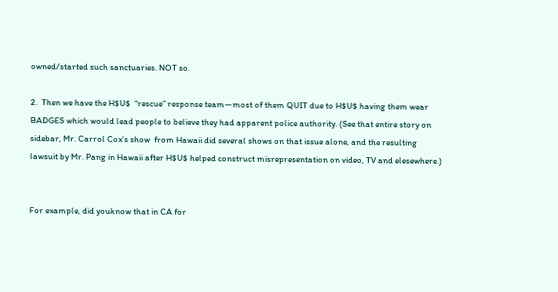owned/started such sanctuaries. NOT so.

2.  Then we have the H$U$  “rescue” response team—most of them QUIT due to H$U$ having them wear BADGES which would lead people to believe they had apparent police authority. (See that entire story on sidebar, Mr. Carrol Cox’s show  from Hawaii did several shows on that issue alone, and the resulting lawsuit by Mr. Pang in Hawaii after H$U$ helped construct misrepresentation on video, TV and elesewhere.)


For example, did youknow that in CA for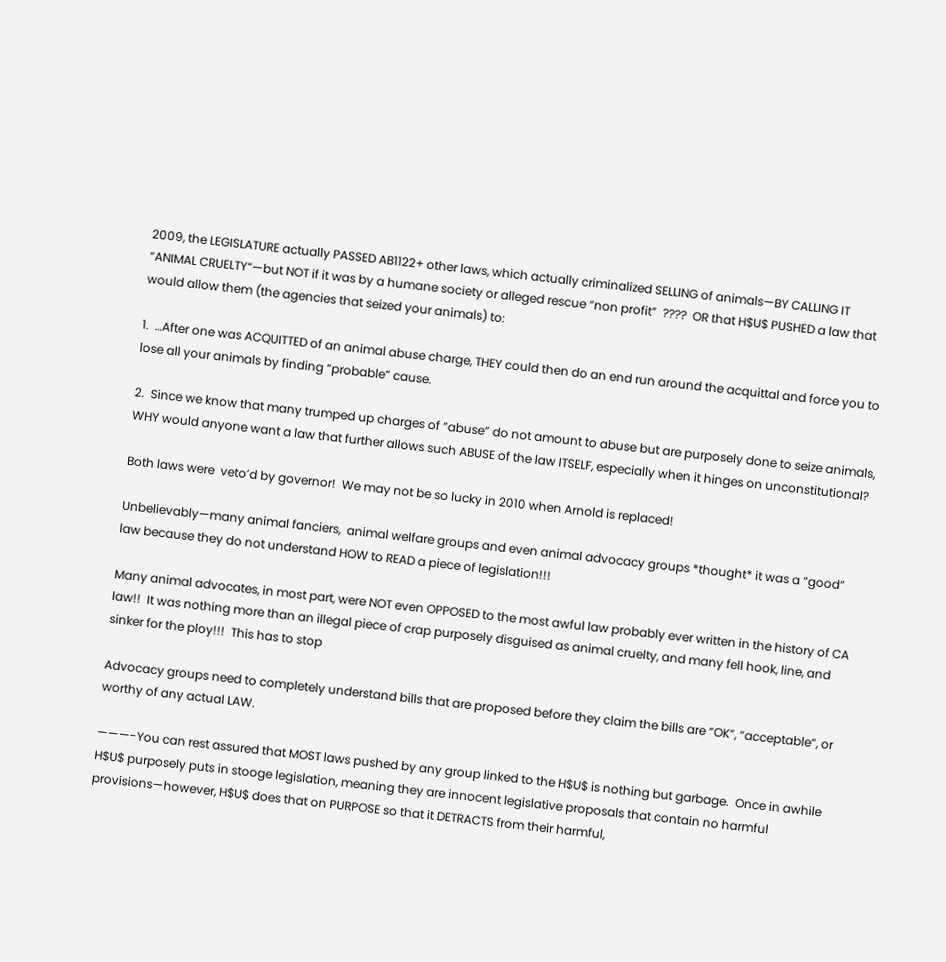2009, the LEGISLATURE actually PASSED AB1122+ other laws, which actually criminalized SELLING of animals—BY CALLING IT “ANIMAL CRUELTY“—but NOT if it was by a humane society or alleged rescue “non profit”  ????  OR that H$U$ PUSHED a law that would allow them (the agencies that seized your animals) to:

1.  …After one was ACQUITTED of an animal abuse charge, THEY could then do an end run around the acquittal and force you to lose all your animals by finding “probable” cause.

2.  Since we know that many trumped up charges of “abuse” do not amount to abuse but are purposely done to seize animals, WHY would anyone want a law that further allows such ABUSE of the law ITSELF, especially when it hinges on unconstitutional?

Both laws were  veto’d by governor!  We may not be so lucky in 2010 when Arnold is replaced!

Unbelievably—many animal fanciers,  animal welfare groups and even animal advocacy groups *thought* it was a “good” law because they do not understand HOW to READ a piece of legislation!!!

Many animal advocates, in most part, were NOT even OPPOSED to the most awful law probably ever written in the history of CA law!!  It was nothing more than an illegal piece of crap purposely disguised as animal cruelty, and many fell hook, line, and sinker for the ploy!!!  This has to stop

Advocacy groups need to completely understand bills that are proposed before they claim the bills are “OK”, “acceptable”, or worthy of any actual LAW.

———-You can rest assured that MOST laws pushed by any group linked to the H$U$ is nothing but garbage.  Once in awhile H$U$ purposely puts in stooge legislation, meaning they are innocent legislative proposals that contain no harmful provisions—however, H$U$ does that on PURPOSE so that it DETRACTS from their harmful,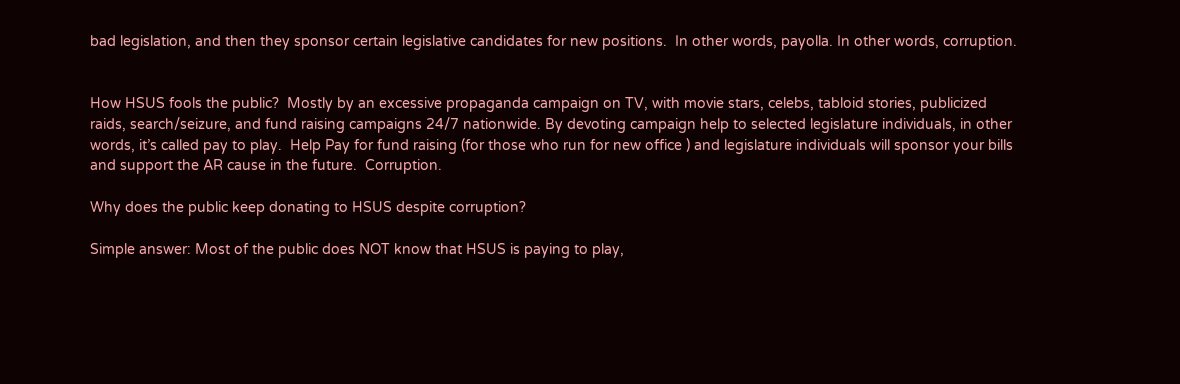bad legislation, and then they sponsor certain legislative candidates for new positions.  In other words, payolla. In other words, corruption.


How HSUS fools the public?  Mostly by an excessive propaganda campaign on TV, with movie stars, celebs, tabloid stories, publicized raids, search/seizure, and fund raising campaigns 24/7 nationwide. By devoting campaign help to selected legislature individuals, in other words, it’s called pay to play.  Help Pay for fund raising (for those who run for new office ) and legislature individuals will sponsor your bills and support the AR cause in the future.  Corruption.

Why does the public keep donating to HSUS despite corruption?

Simple answer: Most of the public does NOT know that HSUS is paying to play,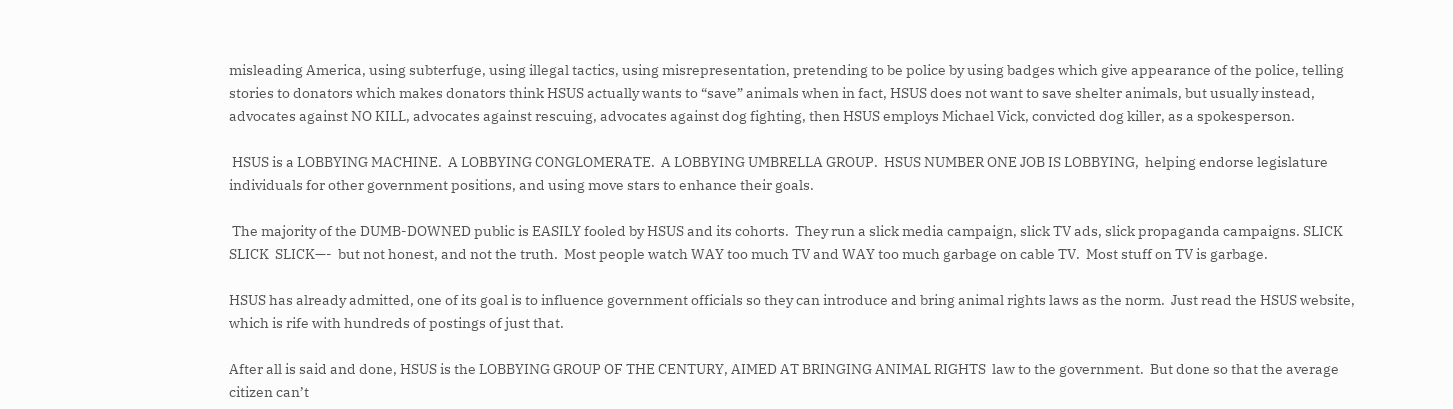misleading America, using subterfuge, using illegal tactics, using misrepresentation, pretending to be police by using badges which give appearance of the police, telling stories to donators which makes donators think HSUS actually wants to “save” animals when in fact, HSUS does not want to save shelter animals, but usually instead, advocates against NO KILL, advocates against rescuing, advocates against dog fighting, then HSUS employs Michael Vick, convicted dog killer, as a spokesperson.

 HSUS is a LOBBYING MACHINE.  A LOBBYING CONGLOMERATE.  A LOBBYING UMBRELLA GROUP.  HSUS NUMBER ONE JOB IS LOBBYING,  helping endorse legislature individuals for other government positions, and using move stars to enhance their goals.

 The majority of the DUMB-DOWNED public is EASILY fooled by HSUS and its cohorts.  They run a slick media campaign, slick TV ads, slick propaganda campaigns. SLICK  SLICK  SLICK—-  but not honest, and not the truth.  Most people watch WAY too much TV and WAY too much garbage on cable TV.  Most stuff on TV is garbage.

HSUS has already admitted, one of its goal is to influence government officials so they can introduce and bring animal rights laws as the norm.  Just read the HSUS website, which is rife with hundreds of postings of just that.

After all is said and done, HSUS is the LOBBYING GROUP OF THE CENTURY, AIMED AT BRINGING ANIMAL RIGHTS  law to the government.  But done so that the average citizen can’t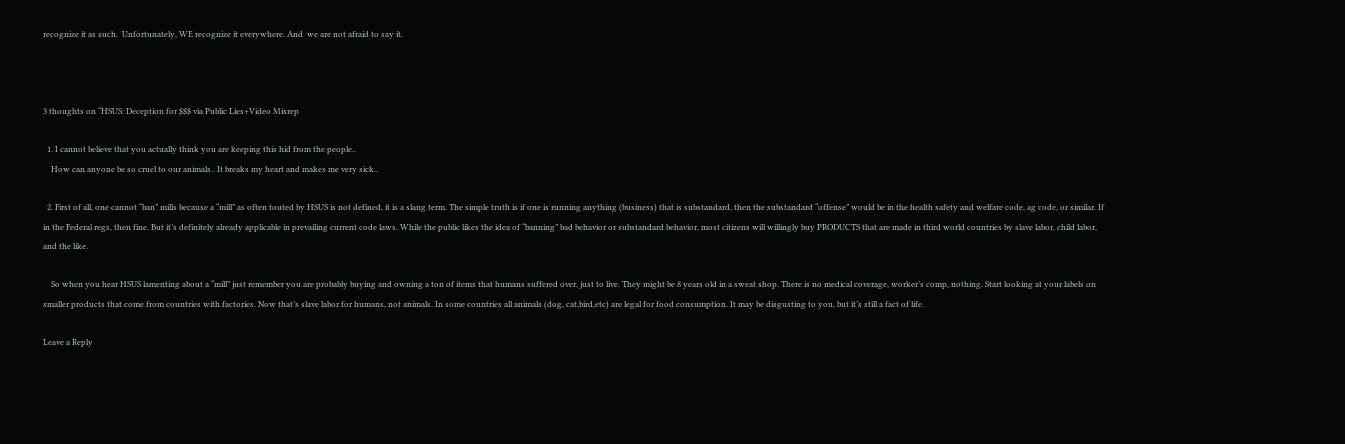recognize it as such.  Unfortunately, WE recognize it everywhere. And  we are not afraid to say it.



3 thoughts on “HSUS: Deception for $$$ via Public Lies+Video Misrep

  1. I cannot believe that you actually think you are keeping this hid from the people..
    How can anyone be so cruel to our animals.. It breaks my heart and makes me very sick..

  2. First of all, one cannot “ban” mills because a “mill” as often touted by HSUS is not defined, it is a slang term. The simple truth is if one is running anything (business) that is substandard, then the substandard “offense” would be in the health safety and welfare code, ag code, or similar. If in the Federal regs, then fine. But it’s definitely already applicable in prevailing current code laws. While the public likes the idea of “banning” bad behavior or substandard behavior, most citizens will willingly buy PRODUCTS that are made in third world countries by slave labor, child labor, and the like.

    So when you hear HSUS lamenting about a “mill” just remember you are probably buying and owning a ton of items that humans suffered over, just to live. They might be 8 years old in a sweat shop. There is no medical coverage, worker’s comp, nothing. Start looking at your labels on smaller products that come from countries with factories. Now that’s slave labor for humans, not animals. In some countries all animals (dog, cat,bird,etc) are legal for food consumption. It may be disgusting to you, but it’s still a fact of life.

Leave a Reply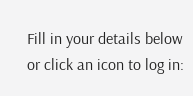Fill in your details below or click an icon to log in: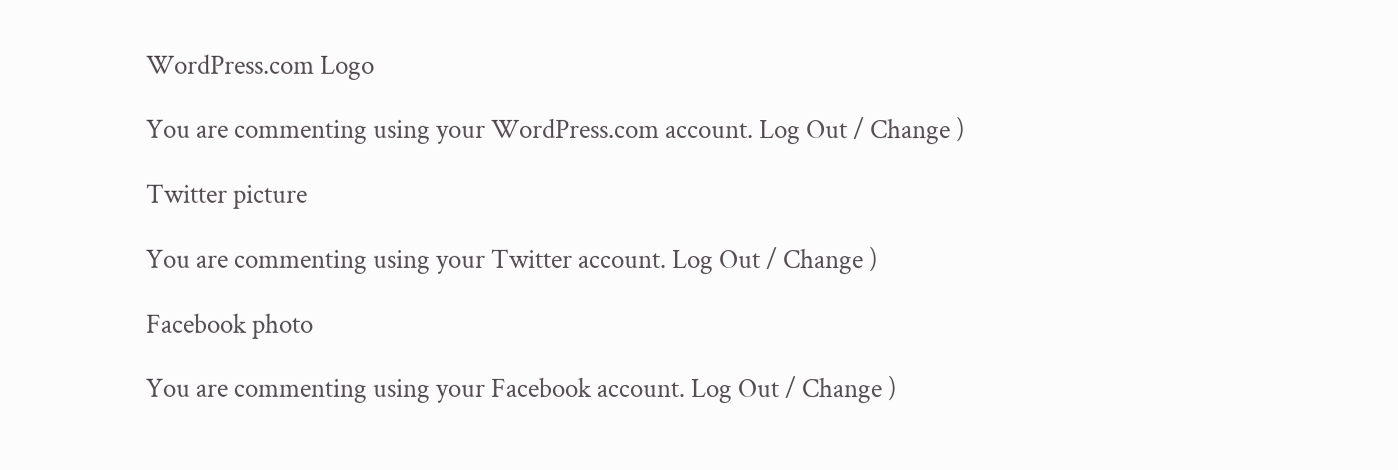WordPress.com Logo

You are commenting using your WordPress.com account. Log Out / Change )

Twitter picture

You are commenting using your Twitter account. Log Out / Change )

Facebook photo

You are commenting using your Facebook account. Log Out / Change )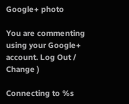Google+ photo

You are commenting using your Google+ account. Log Out / Change )

Connecting to %s